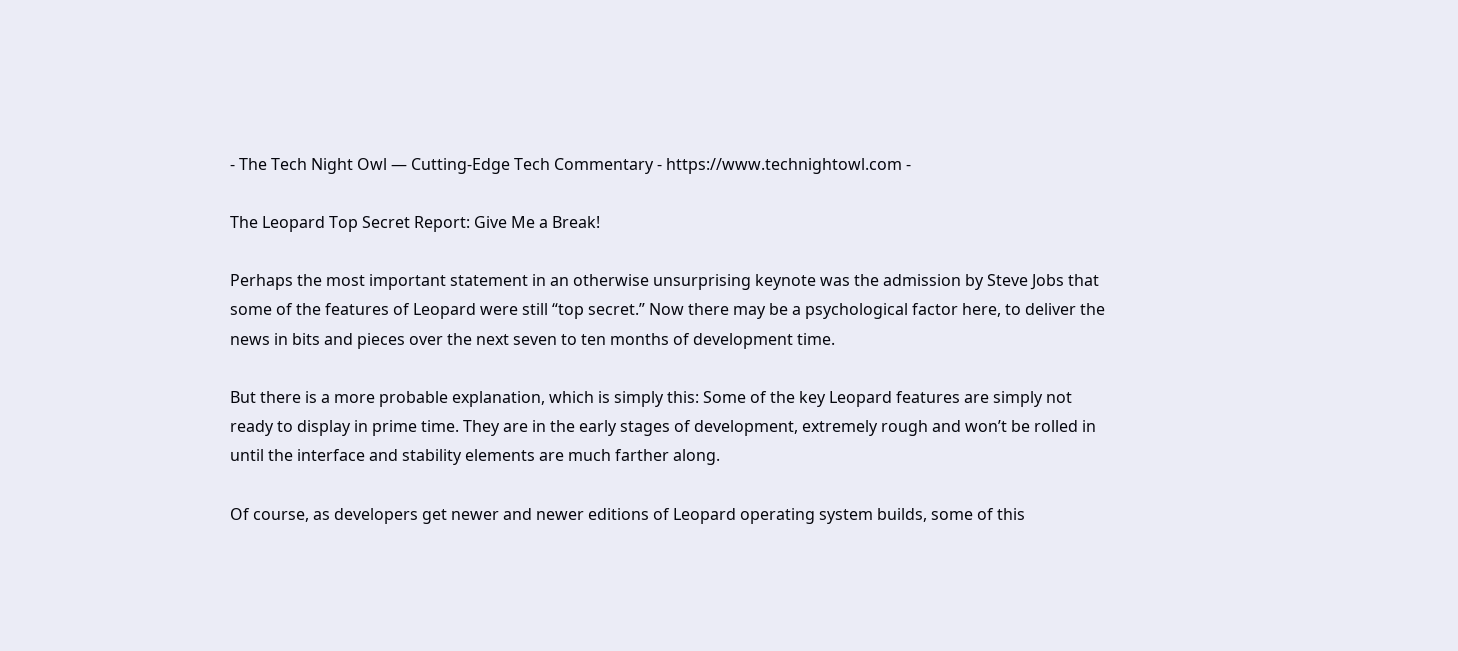- The Tech Night Owl — Cutting-Edge Tech Commentary - https://www.technightowl.com -

The Leopard Top Secret Report: Give Me a Break!

Perhaps the most important statement in an otherwise unsurprising keynote was the admission by Steve Jobs that some of the features of Leopard were still “top secret.” Now there may be a psychological factor here, to deliver the news in bits and pieces over the next seven to ten months of development time.

But there is a more probable explanation, which is simply this: Some of the key Leopard features are simply not ready to display in prime time. They are in the early stages of development, extremely rough and won’t be rolled in until the interface and stability elements are much farther along.

Of course, as developers get newer and newer editions of Leopard operating system builds, some of this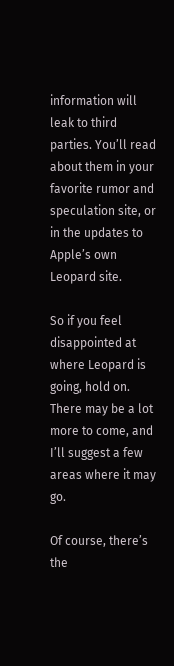information will leak to third parties. You’ll read about them in your favorite rumor and speculation site, or in the updates to Apple’s own Leopard site.

So if you feel disappointed at where Leopard is going, hold on. There may be a lot more to come, and I’ll suggest a few areas where it may go.

Of course, there’s the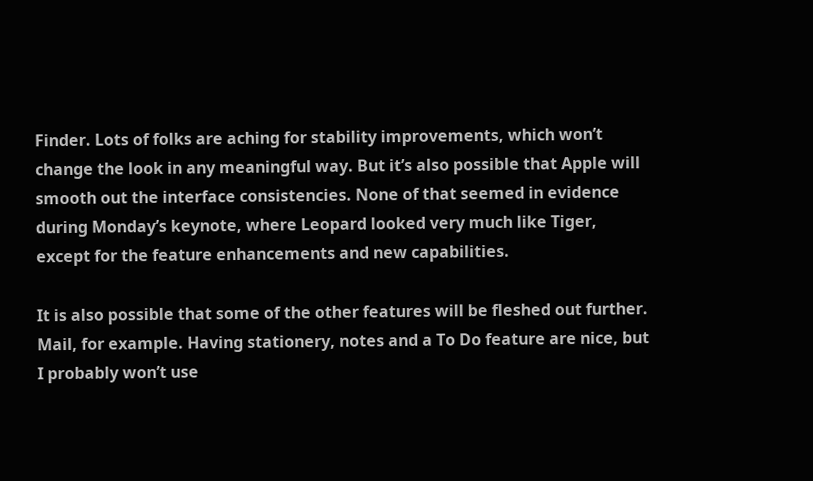Finder. Lots of folks are aching for stability improvements, which won’t change the look in any meaningful way. But it’s also possible that Apple will smooth out the interface consistencies. None of that seemed in evidence during Monday’s keynote, where Leopard looked very much like Tiger, except for the feature enhancements and new capabilities.

It is also possible that some of the other features will be fleshed out further. Mail, for example. Having stationery, notes and a To Do feature are nice, but I probably won’t use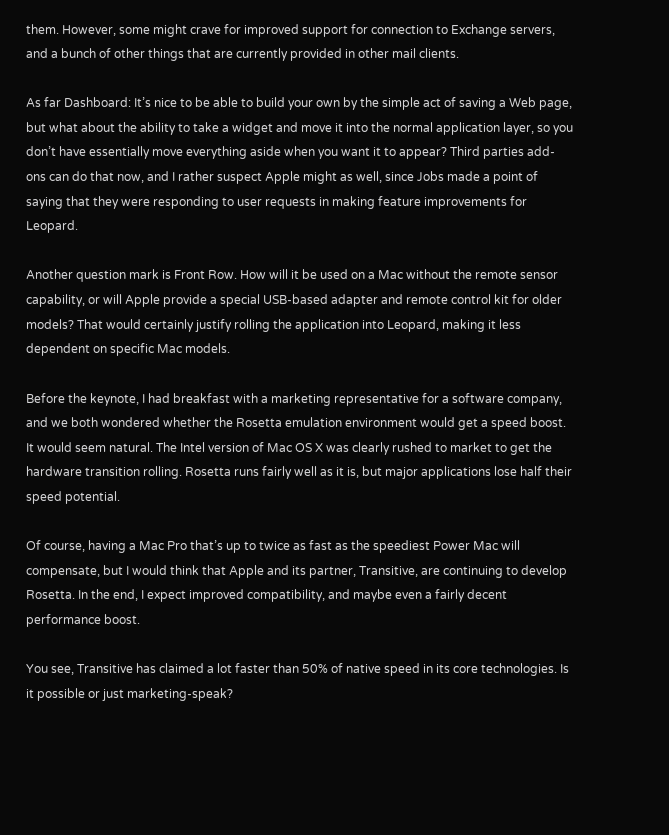them. However, some might crave for improved support for connection to Exchange servers, and a bunch of other things that are currently provided in other mail clients.

As far Dashboard: It’s nice to be able to build your own by the simple act of saving a Web page, but what about the ability to take a widget and move it into the normal application layer, so you don’t have essentially move everything aside when you want it to appear? Third parties add-ons can do that now, and I rather suspect Apple might as well, since Jobs made a point of saying that they were responding to user requests in making feature improvements for Leopard.

Another question mark is Front Row. How will it be used on a Mac without the remote sensor capability, or will Apple provide a special USB-based adapter and remote control kit for older models? That would certainly justify rolling the application into Leopard, making it less dependent on specific Mac models.

Before the keynote, I had breakfast with a marketing representative for a software company, and we both wondered whether the Rosetta emulation environment would get a speed boost. It would seem natural. The Intel version of Mac OS X was clearly rushed to market to get the hardware transition rolling. Rosetta runs fairly well as it is, but major applications lose half their speed potential.

Of course, having a Mac Pro that’s up to twice as fast as the speediest Power Mac will compensate, but I would think that Apple and its partner, Transitive, are continuing to develop Rosetta. In the end, I expect improved compatibility, and maybe even a fairly decent performance boost.

You see, Transitive has claimed a lot faster than 50% of native speed in its core technologies. Is it possible or just marketing-speak?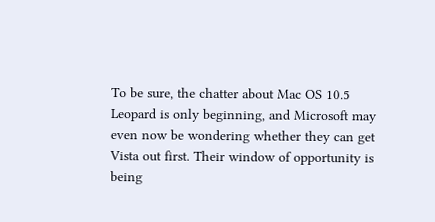To be sure, the chatter about Mac OS 10.5 Leopard is only beginning, and Microsoft may even now be wondering whether they can get Vista out first. Their window of opportunity is being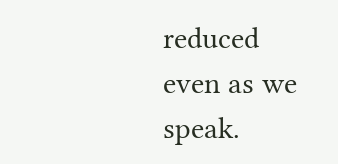reduced even as we speak.